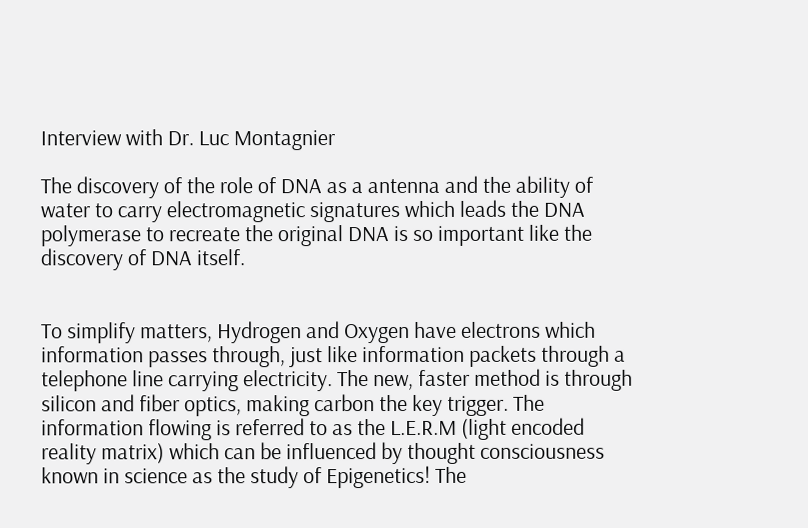Interview with Dr. Luc Montagnier

The discovery of the role of DNA as a antenna and the ability of water to carry electromagnetic signatures which leads the DNA polymerase to recreate the original DNA is so important like the discovery of DNA itself.


To simplify matters, Hydrogen and Oxygen have electrons which information passes through, just like information packets through a telephone line carrying electricity. The new, faster method is through silicon and fiber optics, making carbon the key trigger. The information flowing is referred to as the L.E.R.M (light encoded reality matrix) which can be influenced by thought consciousness known in science as the study of Epigenetics! The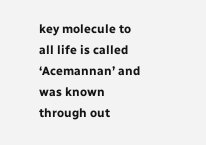key molecule to all life is called ‘Acemannan’ and was known through out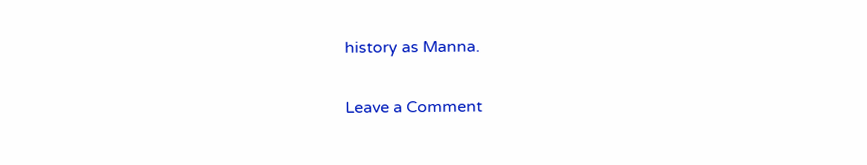history as Manna.

Leave a Comment